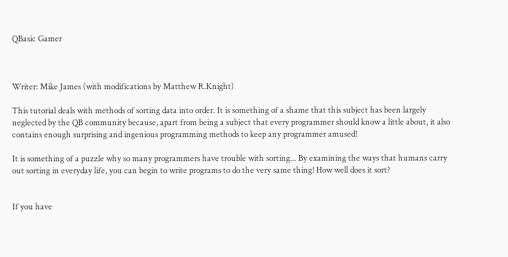QBasic Gamer



Writer: Mike James (with modifications by Matthew R.Knight)

This tutorial deals with methods of sorting data into order. It is something of a shame that this subject has been largely neglected by the QB community because, apart from being a subject that every programmer should know a little about, it also contains enough surprising and ingenious programming methods to keep any programmer amused!

It is something of a puzzle why so many programmers have trouble with sorting... By examining the ways that humans carry out sorting in everyday life, you can begin to write programs to do the very same thing! How well does it sort?


If you have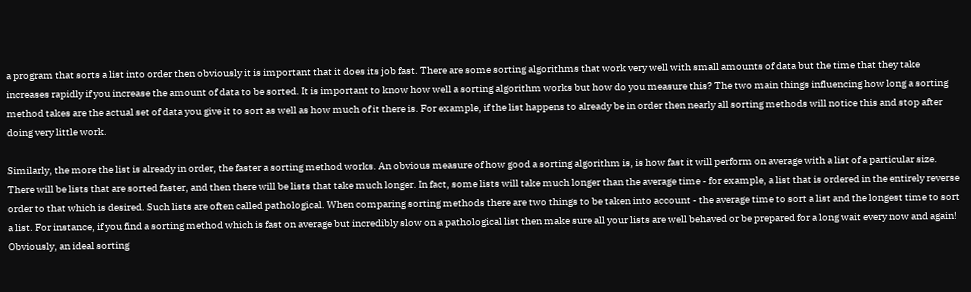a program that sorts a list into order then obviously it is important that it does its job fast. There are some sorting algorithms that work very well with small amounts of data but the time that they take increases rapidly if you increase the amount of data to be sorted. It is important to know how well a sorting algorithm works but how do you measure this? The two main things influencing how long a sorting method takes are the actual set of data you give it to sort as well as how much of it there is. For example, if the list happens to already be in order then nearly all sorting methods will notice this and stop after doing very little work.

Similarly, the more the list is already in order, the faster a sorting method works. An obvious measure of how good a sorting algorithm is, is how fast it will perform on average with a list of a particular size. There will be lists that are sorted faster, and then there will be lists that take much longer. In fact, some lists will take much longer than the average time - for example, a list that is ordered in the entirely reverse order to that which is desired. Such lists are often called pathological. When comparing sorting methods there are two things to be taken into account - the average time to sort a list and the longest time to sort a list. For instance, if you find a sorting method which is fast on average but incredibly slow on a pathological list then make sure all your lists are well behaved or be prepared for a long wait every now and again! Obviously, an ideal sorting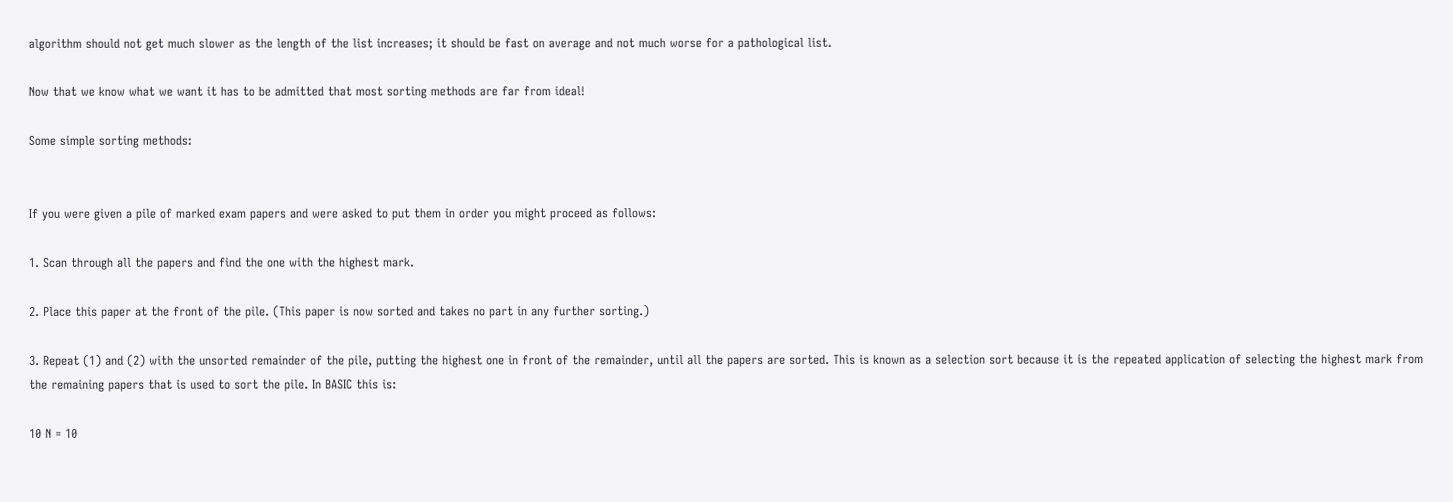algorithm should not get much slower as the length of the list increases; it should be fast on average and not much worse for a pathological list.

Now that we know what we want it has to be admitted that most sorting methods are far from ideal!

Some simple sorting methods:


If you were given a pile of marked exam papers and were asked to put them in order you might proceed as follows:

1. Scan through all the papers and find the one with the highest mark.

2. Place this paper at the front of the pile. (This paper is now sorted and takes no part in any further sorting.)

3. Repeat (1) and (2) with the unsorted remainder of the pile, putting the highest one in front of the remainder, until all the papers are sorted. This is known as a selection sort because it is the repeated application of selecting the highest mark from the remaining papers that is used to sort the pile. In BASIC this is:

10 N = 10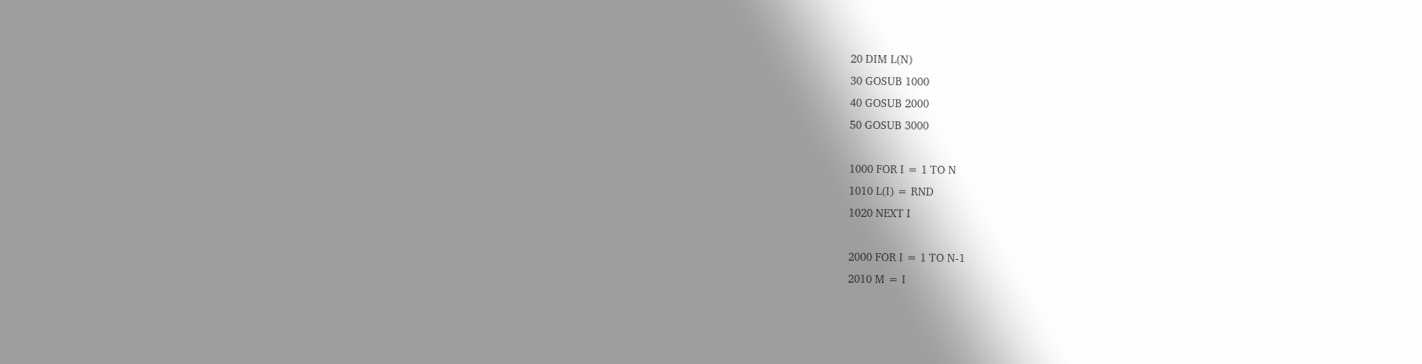20 DIM L(N)
30 GOSUB 1000
40 GOSUB 2000
50 GOSUB 3000

1000 FOR I = 1 TO N
1010 L(I) = RND
1020 NEXT I

2000 FOR I = 1 TO N-1
2010 M = I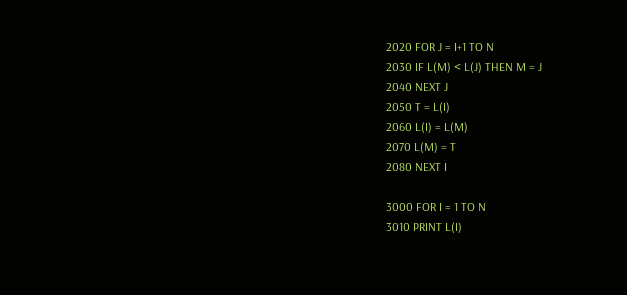2020 FOR J = I+1 TO N
2030 IF L(M) < L(J) THEN M = J
2040 NEXT J
2050 T = L(I)
2060 L(I) = L(M)
2070 L(M) = T
2080 NEXT I

3000 FOR I = 1 TO N
3010 PRINT L(I)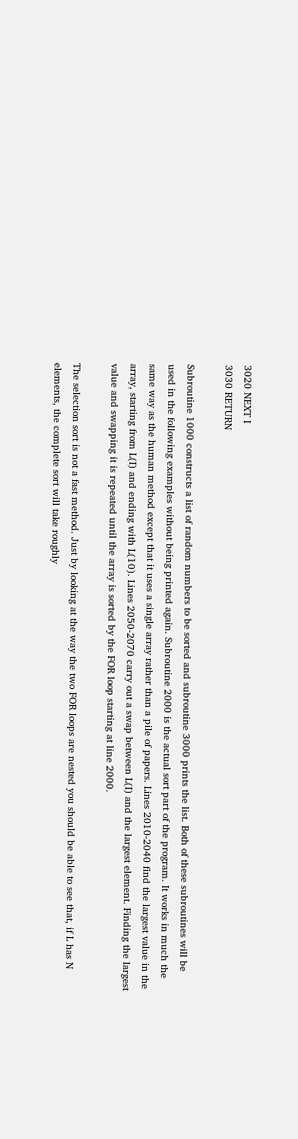3020 NEXT I
3030 RETURN

Subroutine 1000 constructs a list of random numbers to be sorted and subroutine 3000 prints the list. Both of these subroutines will be used in the following examples without being printed again. Subroutine 2000 is the actual sort part of the program. It works in much the same way as the human method except that it uses a single array rather than a pile of papers. Lines 2010-2040 find the largest value in the array, starting from L(I) and ending with L(10). Lines 2050-2070 carry out a swap between L(I) and the largest element. Finding the largest value and swapping it is repeated until the array is sorted by the FOR loop starting at line 2000.

The selection sort is not a fast method. Just by looking at the way the two FOR loops are nested you should be able to see that, if L has N elements, the complete sort will take roughly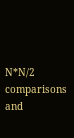N*N/2 comparisons and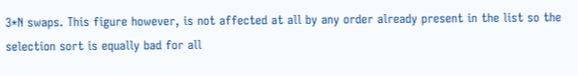3*N swaps. This figure however, is not affected at all by any order already present in the list so the selection sort is equally bad for all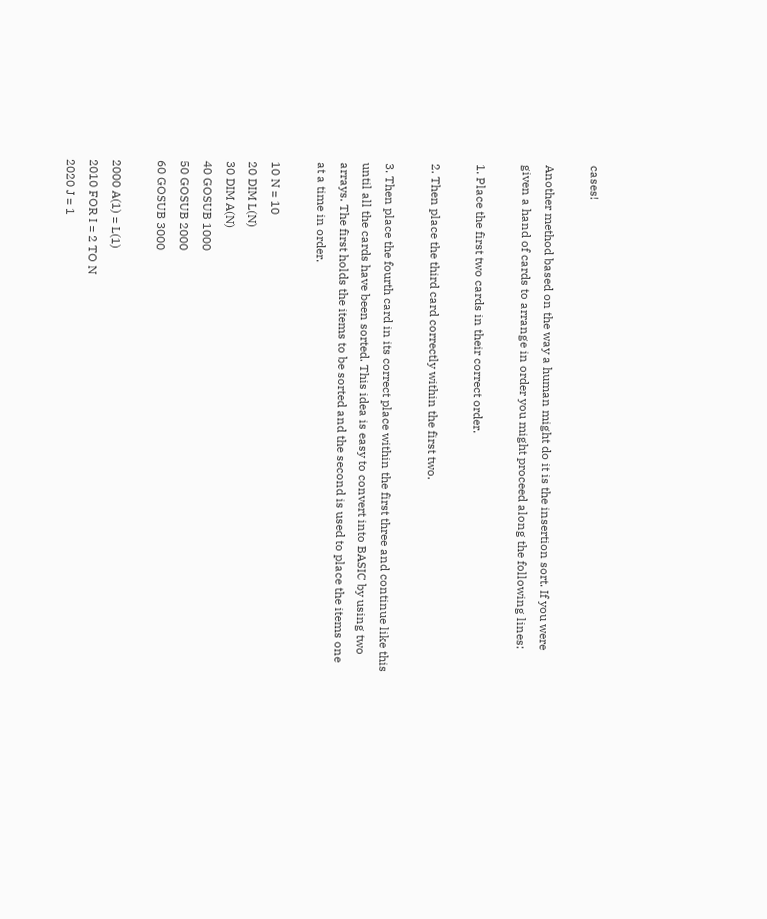cases!

Another method based on the way a human might do it is the insertion sort. If you were given a hand of cards to arrange in order you might proceed along the following lines:

1. Place the first two cards in their correct order.

2. Then place the third card correctly within the first two.

3. Then place the fourth card in its correct place within the first three and continue like this until all the cards have been sorted. This idea is easy to convert into BASIC by using two arrays. The first holds the items to be sorted and the second is used to place the items one at a time in order.

10 N = 10
20 DIM L(N)
30 DIM A(N)
40 GOSUB 1000
50 GOSUB 2000
60 GOSUB 3000

2000 A(1) = L(1)
2010 FOR I = 2 TO N
2020 J = 1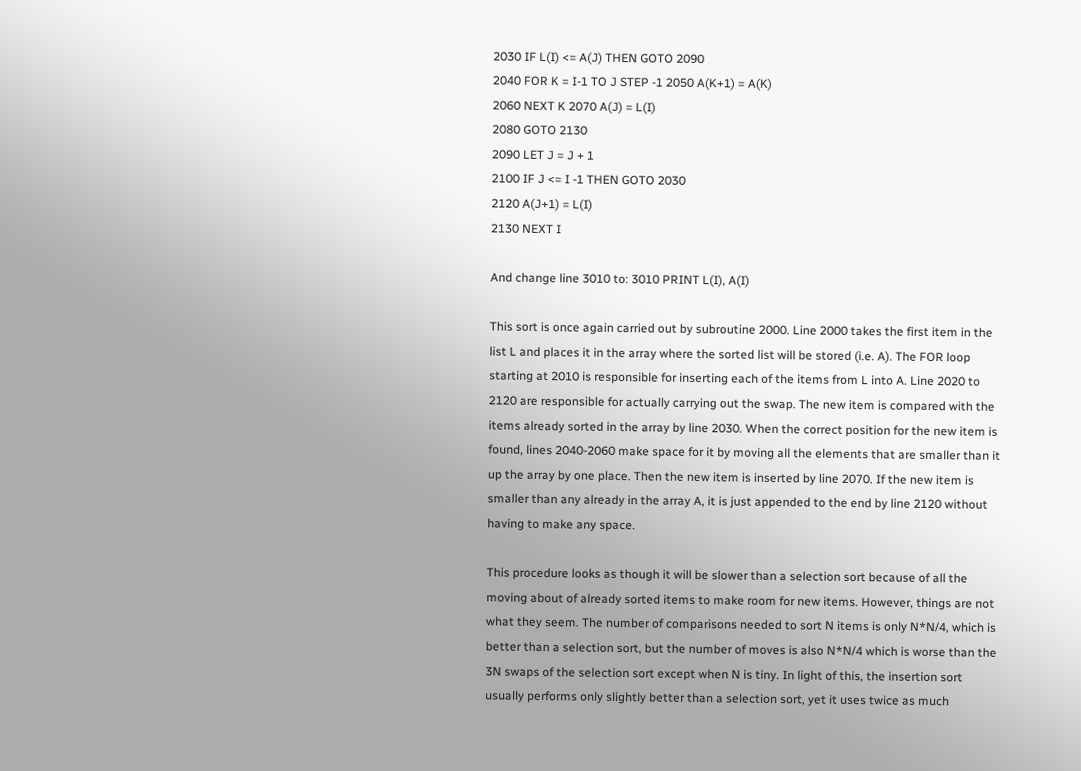2030 IF L(I) <= A(J) THEN GOTO 2090
2040 FOR K = I-1 TO J STEP -1 2050 A(K+1) = A(K)
2060 NEXT K 2070 A(J) = L(I)
2080 GOTO 2130
2090 LET J = J + 1
2100 IF J <= I -1 THEN GOTO 2030
2120 A(J+1) = L(I)
2130 NEXT I

And change line 3010 to: 3010 PRINT L(I), A(I)

This sort is once again carried out by subroutine 2000. Line 2000 takes the first item in the list L and places it in the array where the sorted list will be stored (i.e. A). The FOR loop starting at 2010 is responsible for inserting each of the items from L into A. Line 2020 to 2120 are responsible for actually carrying out the swap. The new item is compared with the items already sorted in the array by line 2030. When the correct position for the new item is found, lines 2040-2060 make space for it by moving all the elements that are smaller than it up the array by one place. Then the new item is inserted by line 2070. If the new item is smaller than any already in the array A, it is just appended to the end by line 2120 without having to make any space.

This procedure looks as though it will be slower than a selection sort because of all the moving about of already sorted items to make room for new items. However, things are not what they seem. The number of comparisons needed to sort N items is only N*N/4, which is better than a selection sort, but the number of moves is also N*N/4 which is worse than the 3N swaps of the selection sort except when N is tiny. In light of this, the insertion sort usually performs only slightly better than a selection sort, yet it uses twice as much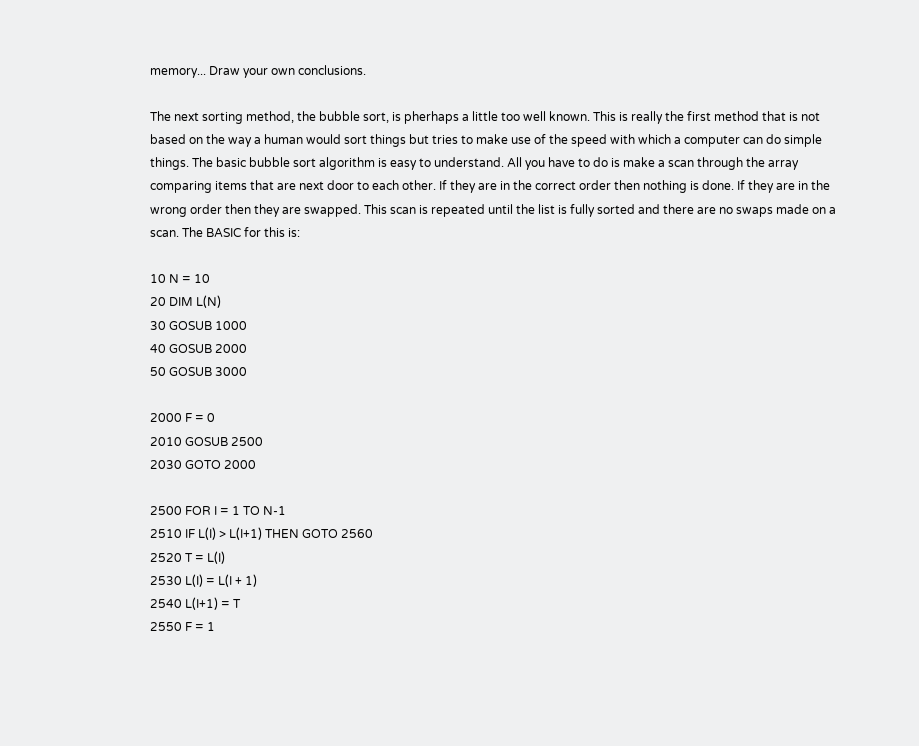memory... Draw your own conclusions.

The next sorting method, the bubble sort, is pherhaps a little too well known. This is really the first method that is not based on the way a human would sort things but tries to make use of the speed with which a computer can do simple things. The basic bubble sort algorithm is easy to understand. All you have to do is make a scan through the array comparing items that are next door to each other. If they are in the correct order then nothing is done. If they are in the wrong order then they are swapped. This scan is repeated until the list is fully sorted and there are no swaps made on a scan. The BASIC for this is:

10 N = 10
20 DIM L(N)
30 GOSUB 1000
40 GOSUB 2000
50 GOSUB 3000

2000 F = 0
2010 GOSUB 2500
2030 GOTO 2000

2500 FOR I = 1 TO N-1
2510 IF L(I) > L(I+1) THEN GOTO 2560
2520 T = L(I)
2530 L(I) = L(I + 1)
2540 L(I+1) = T
2550 F = 1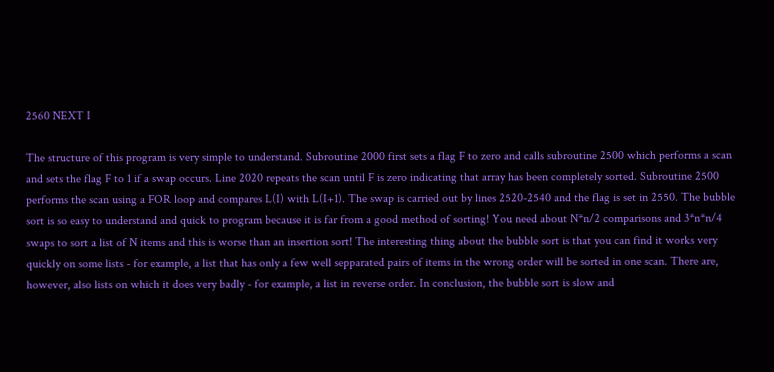2560 NEXT I

The structure of this program is very simple to understand. Subroutine 2000 first sets a flag F to zero and calls subroutine 2500 which performs a scan and sets the flag F to 1 if a swap occurs. Line 2020 repeats the scan until F is zero indicating that array has been completely sorted. Subroutine 2500 performs the scan using a FOR loop and compares L(I) with L(I+1). The swap is carried out by lines 2520-2540 and the flag is set in 2550. The bubble sort is so easy to understand and quick to program because it is far from a good method of sorting! You need about N*n/2 comparisons and 3*n*n/4 swaps to sort a list of N items and this is worse than an insertion sort! The interesting thing about the bubble sort is that you can find it works very quickly on some lists - for example, a list that has only a few well sepparated pairs of items in the wrong order will be sorted in one scan. There are, however, also lists on which it does very badly - for example, a list in reverse order. In conclusion, the bubble sort is slow and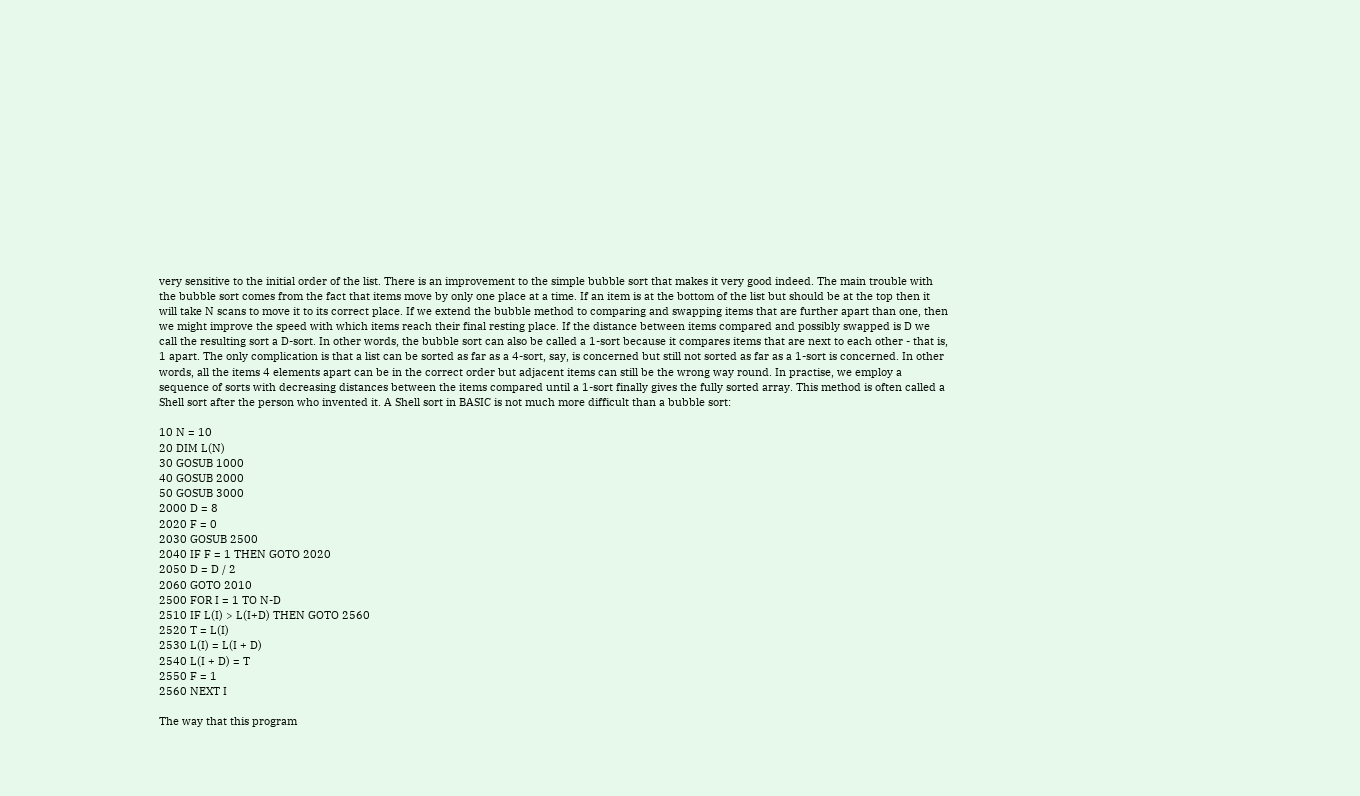very sensitive to the initial order of the list. There is an improvement to the simple bubble sort that makes it very good indeed. The main trouble with the bubble sort comes from the fact that items move by only one place at a time. If an item is at the bottom of the list but should be at the top then it will take N scans to move it to its correct place. If we extend the bubble method to comparing and swapping items that are further apart than one, then we might improve the speed with which items reach their final resting place. If the distance between items compared and possibly swapped is D we call the resulting sort a D-sort. In other words, the bubble sort can also be called a 1-sort because it compares items that are next to each other - that is, 1 apart. The only complication is that a list can be sorted as far as a 4-sort, say, is concerned but still not sorted as far as a 1-sort is concerned. In other words, all the items 4 elements apart can be in the correct order but adjacent items can still be the wrong way round. In practise, we employ a sequence of sorts with decreasing distances between the items compared until a 1-sort finally gives the fully sorted array. This method is often called a Shell sort after the person who invented it. A Shell sort in BASIC is not much more difficult than a bubble sort:

10 N = 10
20 DIM L(N)
30 GOSUB 1000
40 GOSUB 2000
50 GOSUB 3000
2000 D = 8
2020 F = 0
2030 GOSUB 2500
2040 IF F = 1 THEN GOTO 2020
2050 D = D / 2
2060 GOTO 2010
2500 FOR I = 1 TO N-D
2510 IF L(I) > L(I+D) THEN GOTO 2560
2520 T = L(I)
2530 L(I) = L(I + D)
2540 L(I + D) = T
2550 F = 1
2560 NEXT I

The way that this program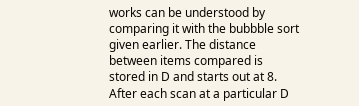works can be understood by comparing it with the bubbble sort given earlier. The distance between items compared is stored in D and starts out at 8. After each scan at a particular D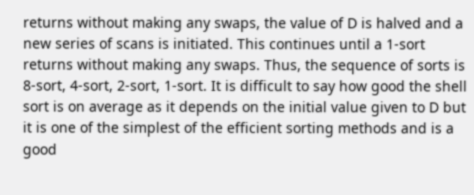returns without making any swaps, the value of D is halved and a new series of scans is initiated. This continues until a 1-sort returns without making any swaps. Thus, the sequence of sorts is 8-sort, 4-sort, 2-sort, 1-sort. It is difficult to say how good the shell sort is on average as it depends on the initial value given to D but it is one of the simplest of the efficient sorting methods and is a good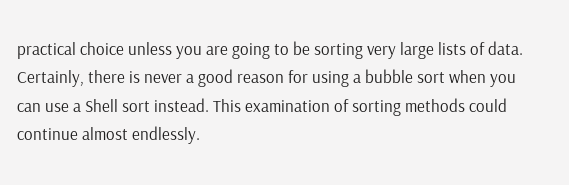practical choice unless you are going to be sorting very large lists of data. Certainly, there is never a good reason for using a bubble sort when you can use a Shell sort instead. This examination of sorting methods could continue almost endlessly.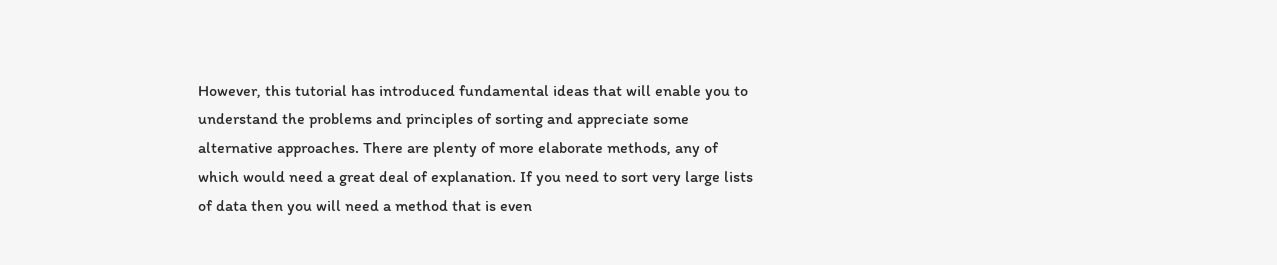However, this tutorial has introduced fundamental ideas that will enable you to understand the problems and principles of sorting and appreciate some alternative approaches. There are plenty of more elaborate methods, any of which would need a great deal of explanation. If you need to sort very large lists of data then you will need a method that is even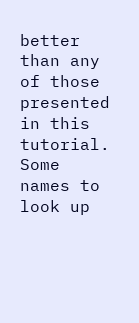better than any of those presented in this tutorial. Some names to look up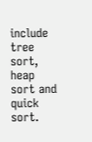include tree sort, heap sort and quick sort.